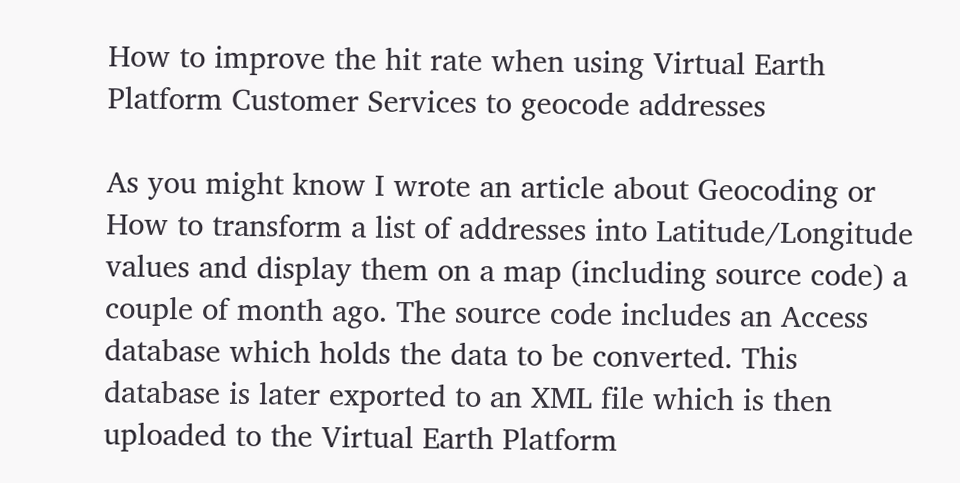How to improve the hit rate when using Virtual Earth Platform Customer Services to geocode addresses

As you might know I wrote an article about Geocoding or How to transform a list of addresses into Latitude/Longitude values and display them on a map (including source code) a couple of month ago. The source code includes an Access database which holds the data to be converted. This database is later exported to an XML file which is then uploaded to the Virtual Earth Platform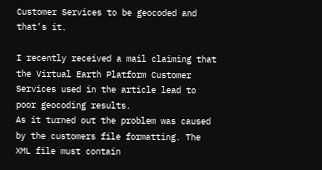Customer Services to be geocoded and that’s it.

I recently received a mail claiming that the Virtual Earth Platform Customer Services used in the article lead to poor geocoding results.
As it turned out the problem was caused by the customers file formatting. The XML file must contain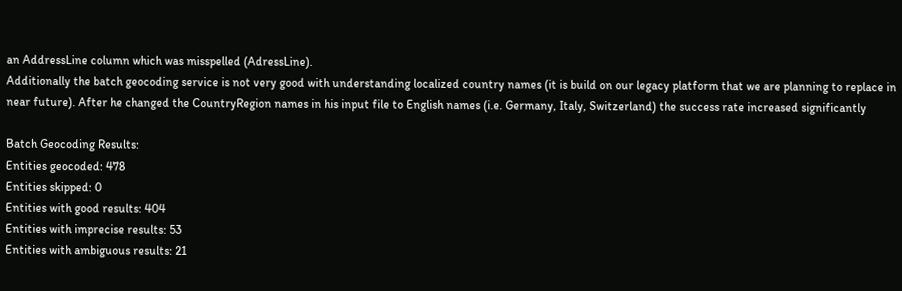an AddressLine column which was misspelled (AdressLine).
Additionally the batch geocoding service is not very good with understanding localized country names (it is build on our legacy platform that we are planning to replace in near future). After he changed the CountryRegion names in his input file to English names (i.e. Germany, Italy, Switzerland) the success rate increased significantly

Batch Geocoding Results:
Entities geocoded: 478
Entities skipped: 0
Entities with good results: 404
Entities with imprecise results: 53
Entities with ambiguous results: 21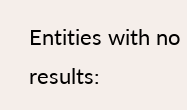Entities with no results: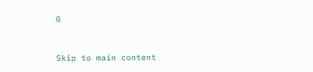0


Skip to main content